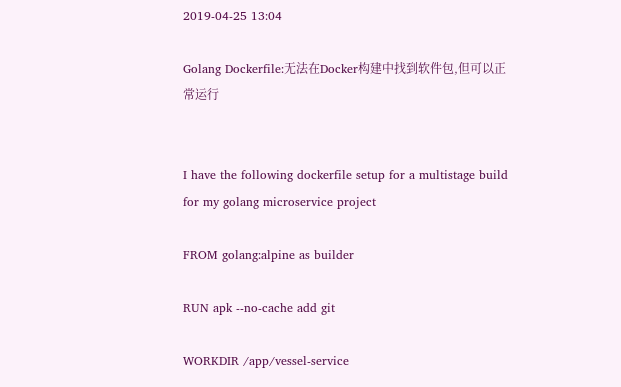2019-04-25 13:04

Golang Dockerfile:无法在Docker构建中找到软件包,但可以正常运行


I have the following dockerfile setup for a multistage build for my golang microservice project

FROM golang:alpine as builder

RUN apk --no-cache add git

WORKDIR /app/vessel-service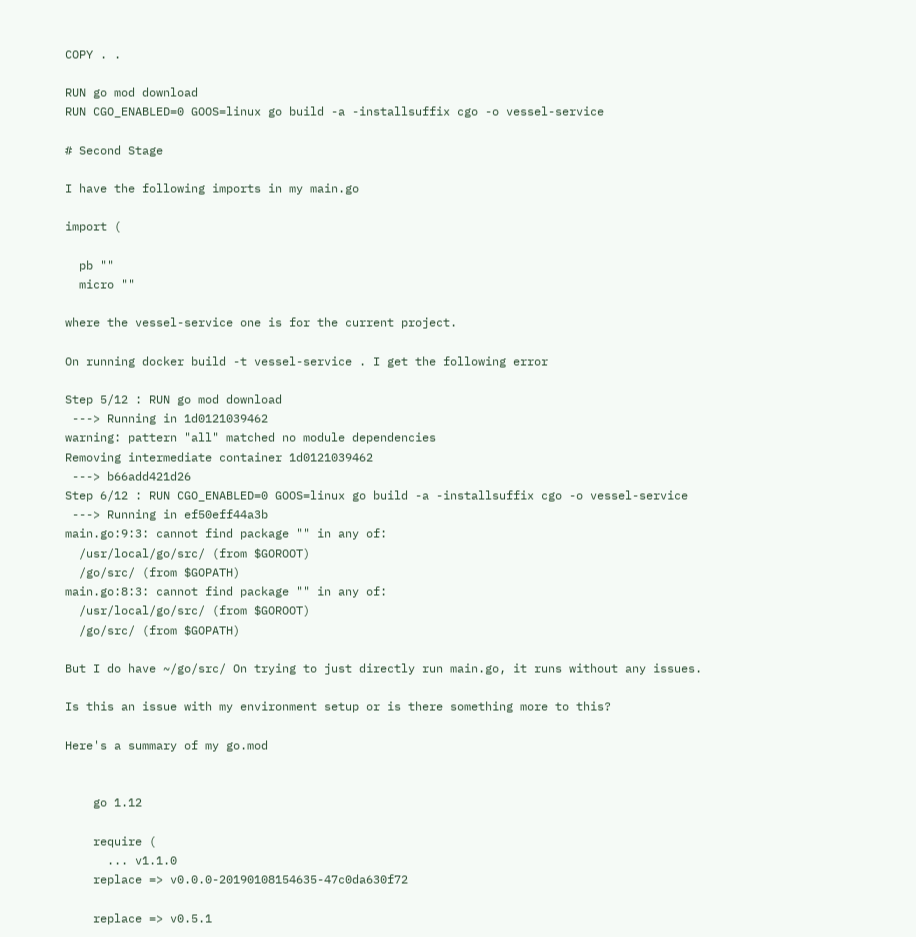COPY . .

RUN go mod download
RUN CGO_ENABLED=0 GOOS=linux go build -a -installsuffix cgo -o vessel-service

# Second Stage

I have the following imports in my main.go

import (

  pb ""
  micro ""

where the vessel-service one is for the current project.

On running docker build -t vessel-service . I get the following error

Step 5/12 : RUN go mod download
 ---> Running in 1d0121039462
warning: pattern "all" matched no module dependencies
Removing intermediate container 1d0121039462
 ---> b66add421d26
Step 6/12 : RUN CGO_ENABLED=0 GOOS=linux go build -a -installsuffix cgo -o vessel-service
 ---> Running in ef50eff44a3b
main.go:9:3: cannot find package "" in any of:
  /usr/local/go/src/ (from $GOROOT)
  /go/src/ (from $GOPATH)
main.go:8:3: cannot find package "" in any of:
  /usr/local/go/src/ (from $GOROOT)
  /go/src/ (from $GOPATH)

But I do have ~/go/src/ On trying to just directly run main.go, it runs without any issues.

Is this an issue with my environment setup or is there something more to this?

Here's a summary of my go.mod


    go 1.12

    require (
      ... v1.1.0
    replace => v0.0.0-20190108154635-47c0da630f72

    replace => v0.5.1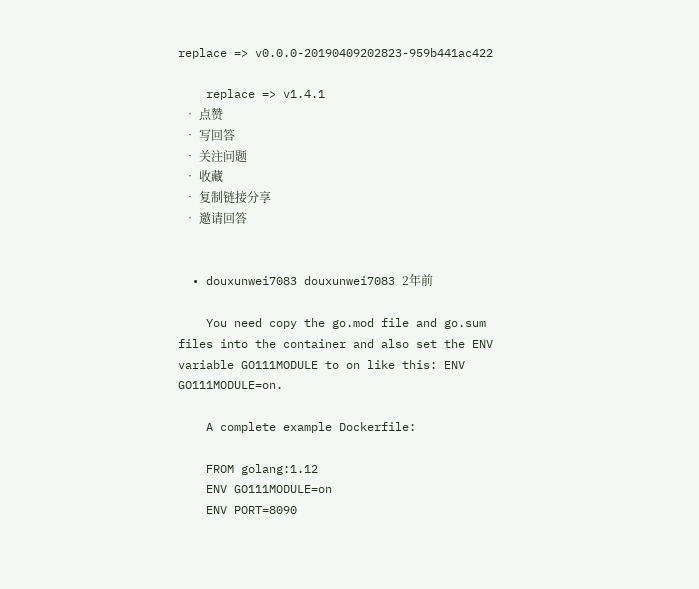replace => v0.0.0-20190409202823-959b441ac422

    replace => v1.4.1
  • 点赞
  • 写回答
  • 关注问题
  • 收藏
  • 复制链接分享
  • 邀请回答


  • douxunwei7083 douxunwei7083 2年前

    You need copy the go.mod file and go.sum files into the container and also set the ENV variable GO111MODULE to on like this: ENV GO111MODULE=on.

    A complete example Dockerfile:

    FROM golang:1.12
    ENV GO111MODULE=on
    ENV PORT=8090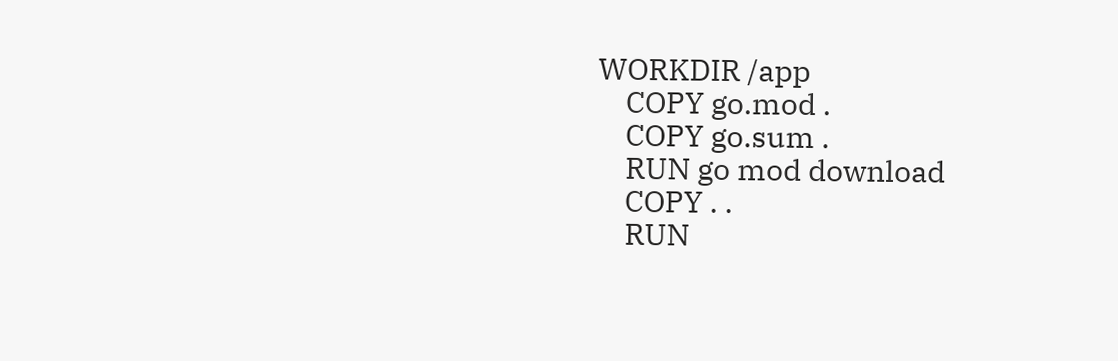WORKDIR /app
    COPY go.mod .
    COPY go.sum .
    RUN go mod download
    COPY . .
    RUN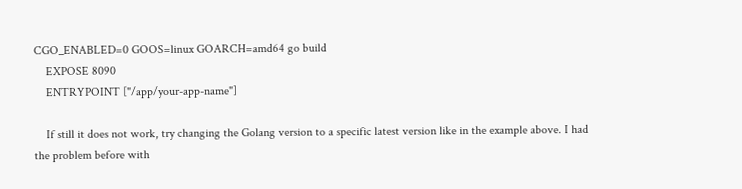CGO_ENABLED=0 GOOS=linux GOARCH=amd64 go build
    EXPOSE 8090
    ENTRYPOINT ["/app/your-app-name"]

    If still it does not work, try changing the Golang version to a specific latest version like in the example above. I had the problem before with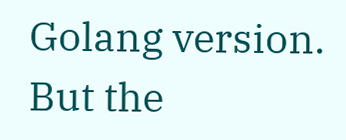Golang version. But the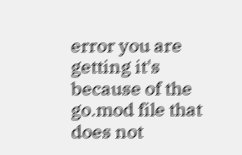error you are getting it's because of the go.mod file that does not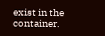exist in the container.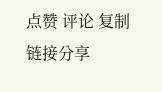点赞 评论 复制链接分享